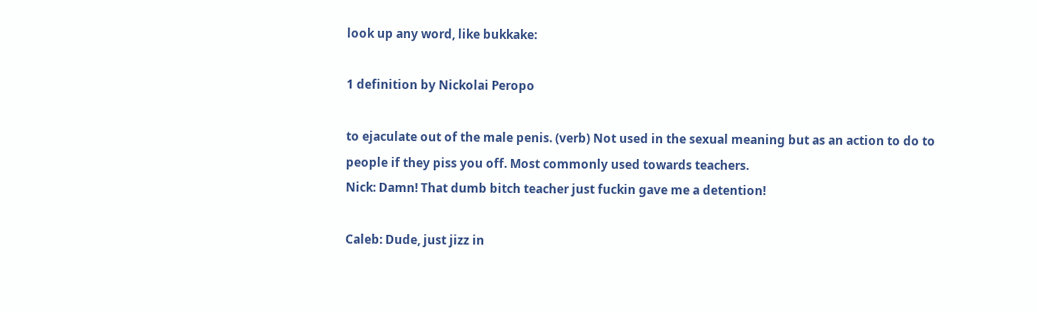look up any word, like bukkake:

1 definition by Nickolai Peropo

to ejaculate out of the male penis. (verb) Not used in the sexual meaning but as an action to do to people if they piss you off. Most commonly used towards teachers.
Nick: Damn! That dumb bitch teacher just fuckin gave me a detention!

Caleb: Dude, just jizz in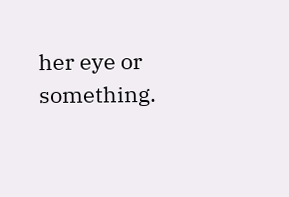her eye or something.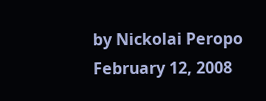by Nickolai Peropo February 12, 2008